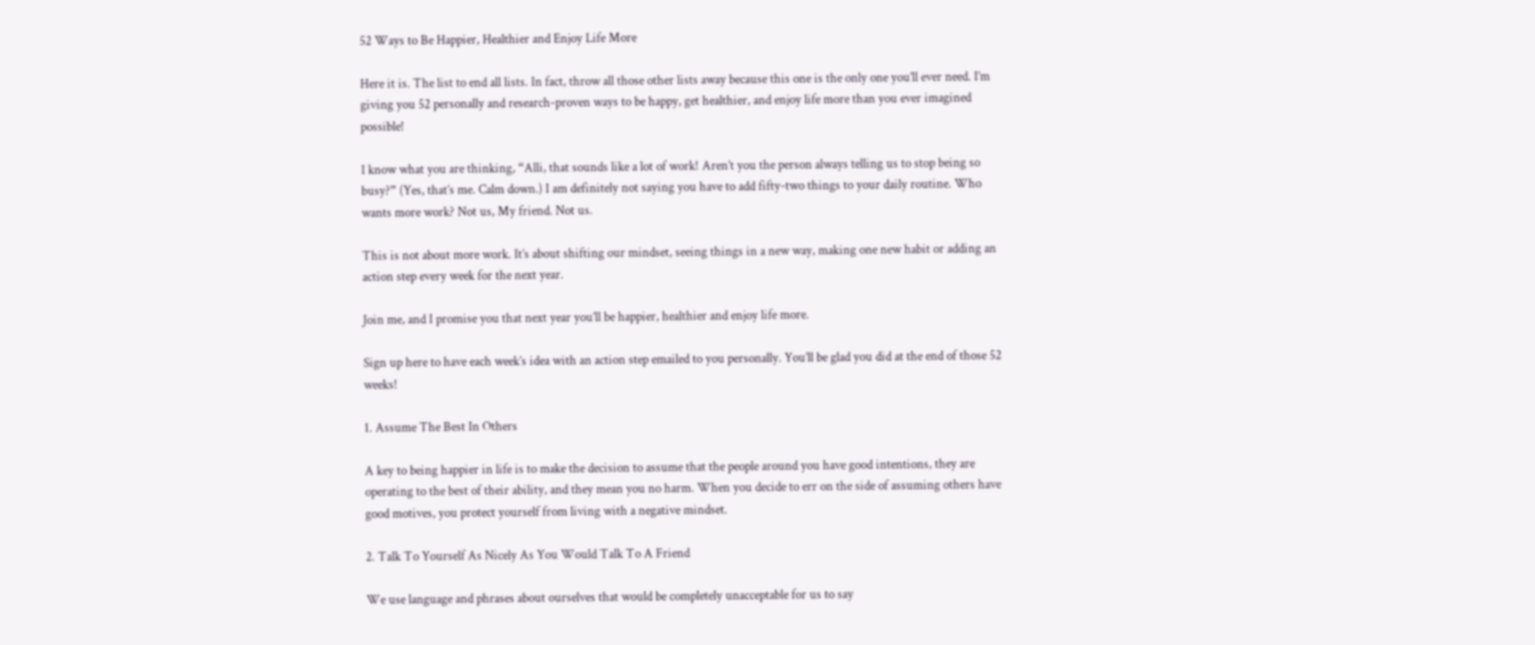52 Ways to Be Happier, Healthier and Enjoy Life More

Here it is. The list to end all lists. In fact, throw all those other lists away because this one is the only one you’ll ever need. I’m giving you 52 personally and research-proven ways to be happy, get healthier, and enjoy life more than you ever imagined possible!

I know what you are thinking, “Alli, that sounds like a lot of work! Aren’t you the person always telling us to stop being so busy?” (Yes, that’s me. Calm down.) I am definitely not saying you have to add fifty-two things to your daily routine. Who wants more work? Not us, My friend. Not us.

This is not about more work. It’s about shifting our mindset, seeing things in a new way, making one new habit or adding an action step every week for the next year.

Join me, and I promise you that next year you’ll be happier, healthier and enjoy life more.

Sign up here to have each week’s idea with an action step emailed to you personally. You’ll be glad you did at the end of those 52 weeks!

1. Assume The Best In Others

A key to being happier in life is to make the decision to assume that the people around you have good intentions, they are operating to the best of their ability, and they mean you no harm. When you decide to err on the side of assuming others have good motives, you protect yourself from living with a negative mindset.

2. Talk To Yourself As Nicely As You Would Talk To A Friend

We use language and phrases about ourselves that would be completely unacceptable for us to say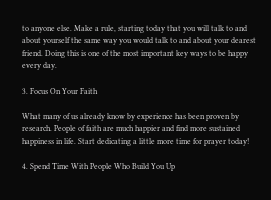to anyone else. Make a rule, starting today that you will talk to and about yourself the same way you would talk to and about your dearest friend. Doing this is one of the most important key ways to be happy every day.

3. Focus On Your Faith

What many of us already know by experience has been proven by research. People of faith are much happier and find more sustained happiness in life. Start dedicating a little more time for prayer today!

4. Spend Time With People Who Build You Up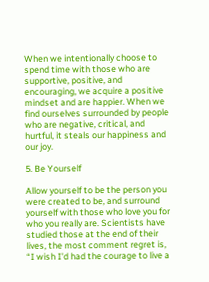When we intentionally choose to spend time with those who are supportive, positive, and encouraging, we acquire a positive mindset and are happier. When we find ourselves surrounded by people who are negative, critical, and hurtful, it steals our happiness and our joy.

5. Be Yourself

Allow yourself to be the person you were created to be, and surround yourself with those who love you for who you really are. Scientists have studied those at the end of their lives, the most comment regret is, “I wish I'd had the courage to live a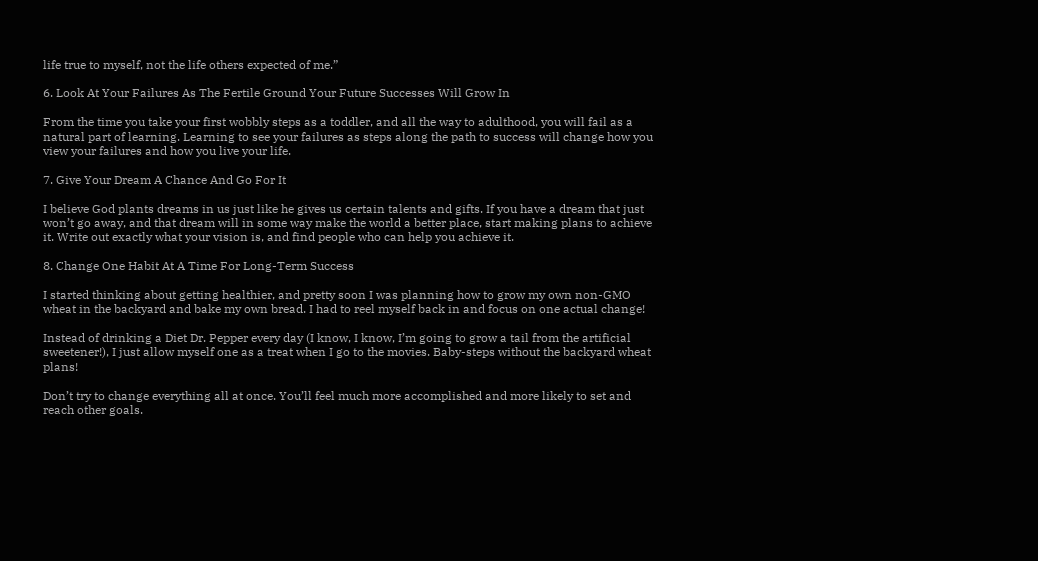life true to myself, not the life others expected of me.”

6. Look At Your Failures As The Fertile Ground Your Future Successes Will Grow In

From the time you take your first wobbly steps as a toddler, and all the way to adulthood, you will fail as a natural part of learning. Learning to see your failures as steps along the path to success will change how you view your failures and how you live your life.

7. Give Your Dream A Chance And Go For It

I believe God plants dreams in us just like he gives us certain talents and gifts. If you have a dream that just won’t go away, and that dream will in some way make the world a better place, start making plans to achieve it. Write out exactly what your vision is, and find people who can help you achieve it.

8. Change One Habit At A Time For Long-Term Success

I started thinking about getting healthier, and pretty soon I was planning how to grow my own non-GMO wheat in the backyard and bake my own bread. I had to reel myself back in and focus on one actual change!

Instead of drinking a Diet Dr. Pepper every day (I know, I know, I’m going to grow a tail from the artificial sweetener!), I just allow myself one as a treat when I go to the movies. Baby-steps without the backyard wheat plans!

Don’t try to change everything all at once. You’ll feel much more accomplished and more likely to set and reach other goals.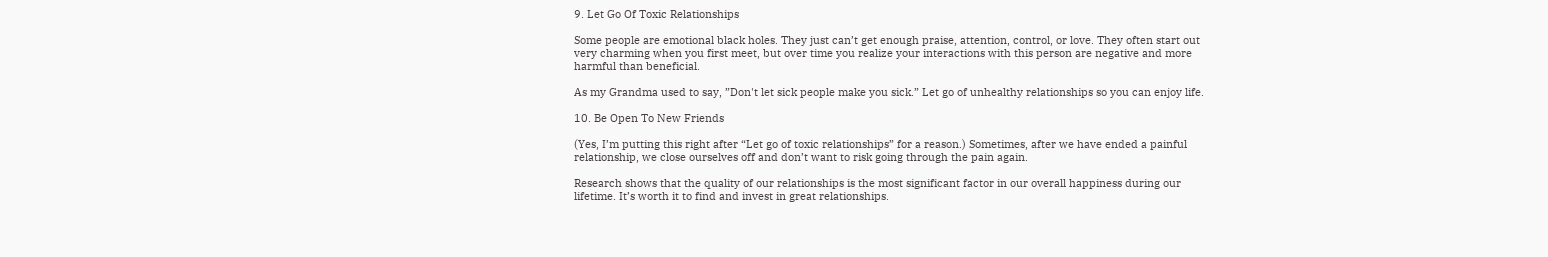9. Let Go Of Toxic Relationships

Some people are emotional black holes. They just can’t get enough praise, attention, control, or love. They often start out very charming when you first meet, but over time you realize your interactions with this person are negative and more harmful than beneficial.

As my Grandma used to say, ”Don't let sick people make you sick.” Let go of unhealthy relationships so you can enjoy life.

10. Be Open To New Friends

(Yes, I’m putting this right after “Let go of toxic relationships” for a reason.) Sometimes, after we have ended a painful relationship, we close ourselves off and don’t want to risk going through the pain again.

Research shows that the quality of our relationships is the most significant factor in our overall happiness during our lifetime. It’s worth it to find and invest in great relationships.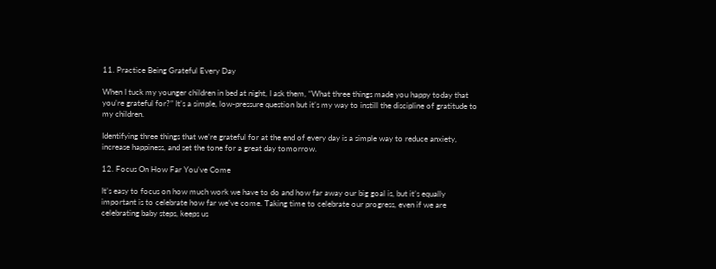11. Practice Being Grateful Every Day

When I tuck my younger children in bed at night, I ask them, “What three things made you happy today that you’re grateful for?” It’s a simple, low-pressure question but it’s my way to instill the discipline of gratitude to my children.

Identifying three things that we’re grateful for at the end of every day is a simple way to reduce anxiety, increase happiness, and set the tone for a great day tomorrow.

12. Focus On How Far You’ve Come

It’s easy to focus on how much work we have to do and how far away our big goal is, but it’s equally important is to celebrate how far we’ve come. Taking time to celebrate our progress, even if we are celebrating baby steps, keeps us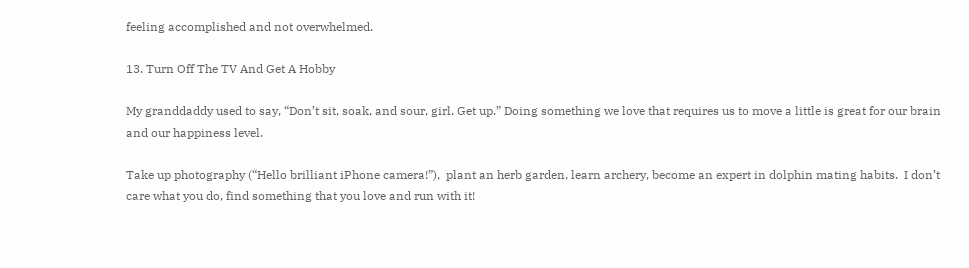feeling accomplished and not overwhelmed.

13. Turn Off The TV And Get A Hobby

My granddaddy used to say, “Don’t sit, soak, and sour, girl. Get up.” Doing something we love that requires us to move a little is great for our brain and our happiness level.

Take up photography (“Hello brilliant iPhone camera!”),  plant an herb garden, learn archery, become an expert in dolphin mating habits.  I don’t care what you do, find something that you love and run with it!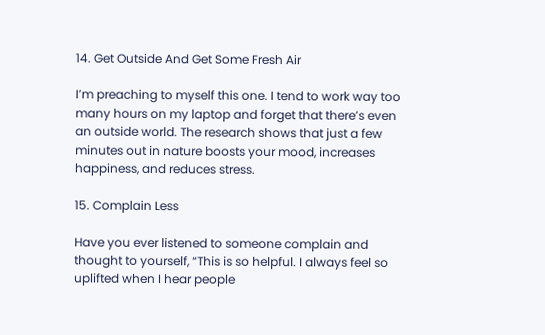14. Get Outside And Get Some Fresh Air

I’m preaching to myself this one. I tend to work way too many hours on my laptop and forget that there’s even an outside world. The research shows that just a few minutes out in nature boosts your mood, increases happiness, and reduces stress.

15. Complain Less

Have you ever listened to someone complain and thought to yourself, “This is so helpful. I always feel so uplifted when I hear people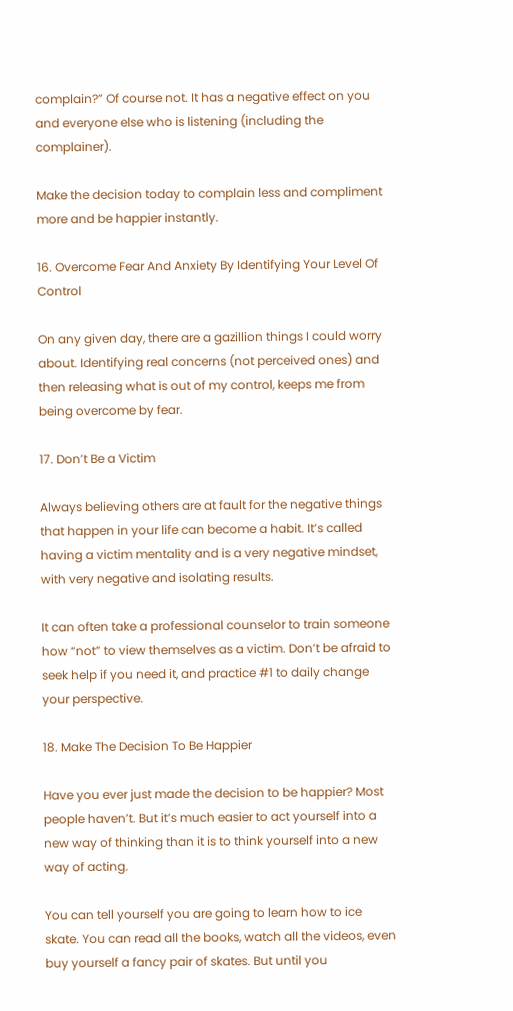complain?” Of course not. It has a negative effect on you and everyone else who is listening (including the complainer).

Make the decision today to complain less and compliment more and be happier instantly.

16. Overcome Fear And Anxiety By Identifying Your Level Of Control

On any given day, there are a gazillion things I could worry about. Identifying real concerns (not perceived ones) and then releasing what is out of my control, keeps me from being overcome by fear.

17. Don’t Be a Victim

Always believing others are at fault for the negative things that happen in your life can become a habit. It’s called having a victim mentality and is a very negative mindset, with very negative and isolating results.

It can often take a professional counselor to train someone how “not” to view themselves as a victim. Don’t be afraid to seek help if you need it, and practice #1 to daily change your perspective.

18. Make The Decision To Be Happier

Have you ever just made the decision to be happier? Most people haven’t. But it’s much easier to act yourself into a new way of thinking than it is to think yourself into a new way of acting.

You can tell yourself you are going to learn how to ice skate. You can read all the books, watch all the videos, even buy yourself a fancy pair of skates. But until you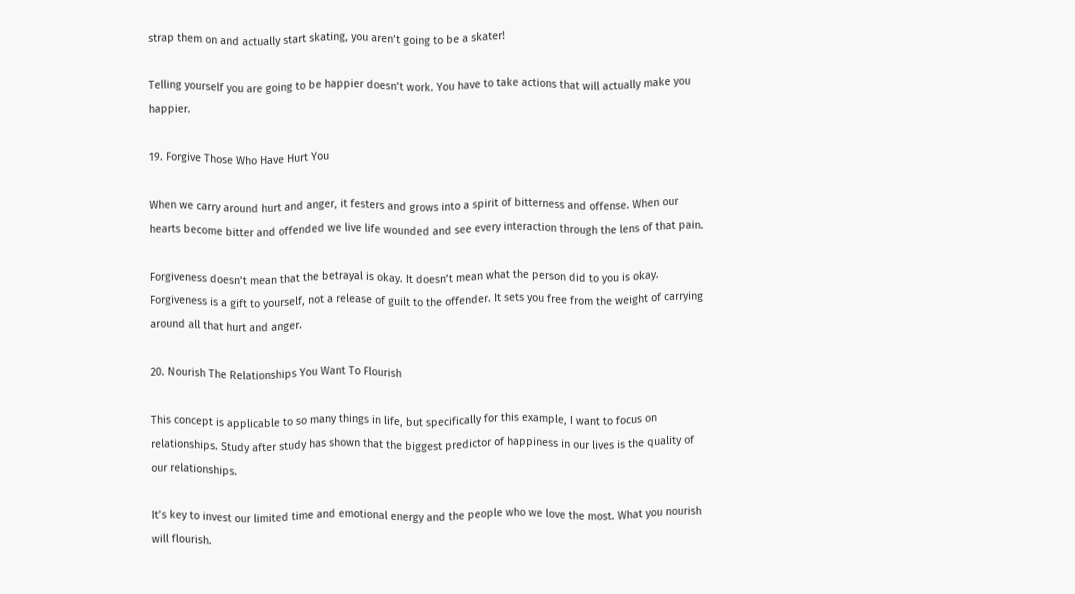strap them on and actually start skating, you aren’t going to be a skater!

Telling yourself you are going to be happier doesn’t work. You have to take actions that will actually make you happier.

19. Forgive Those Who Have Hurt You

When we carry around hurt and anger, it festers and grows into a spirit of bitterness and offense. When our hearts become bitter and offended we live life wounded and see every interaction through the lens of that pain.

Forgiveness doesn’t mean that the betrayal is okay. It doesn’t mean what the person did to you is okay. Forgiveness is a gift to yourself, not a release of guilt to the offender. It sets you free from the weight of carrying around all that hurt and anger.

20. Nourish The Relationships You Want To Flourish

This concept is applicable to so many things in life, but specifically for this example, I want to focus on relationships. Study after study has shown that the biggest predictor of happiness in our lives is the quality of our relationships.

It’s key to invest our limited time and emotional energy and the people who we love the most. What you nourish will flourish.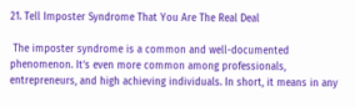21. Tell Imposter Syndrome That You Are The Real Deal

 The imposter syndrome is a common and well-documented phenomenon. It’s even more common among professionals, entrepreneurs, and high achieving individuals. In short, it means in any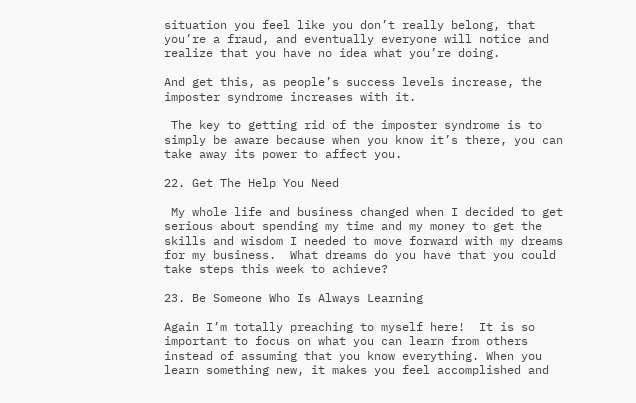situation you feel like you don’t really belong, that you’re a fraud, and eventually everyone will notice and realize that you have no idea what you’re doing.

And get this, as people’s success levels increase, the imposter syndrome increases with it.

 The key to getting rid of the imposter syndrome is to simply be aware because when you know it’s there, you can take away its power to affect you.

22. Get The Help You Need

 My whole life and business changed when I decided to get serious about spending my time and my money to get the skills and wisdom I needed to move forward with my dreams for my business.  What dreams do you have that you could take steps this week to achieve?

23. Be Someone Who Is Always Learning

Again I’m totally preaching to myself here!  It is so important to focus on what you can learn from others instead of assuming that you know everything. When you learn something new, it makes you feel accomplished and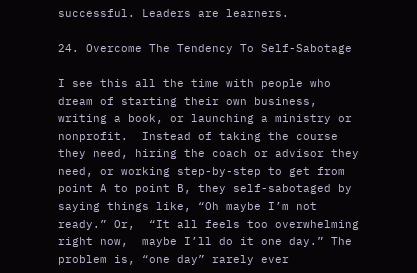successful. Leaders are learners.

24. Overcome The Tendency To Self-Sabotage

I see this all the time with people who dream of starting their own business, writing a book, or launching a ministry or nonprofit.  Instead of taking the course they need, hiring the coach or advisor they need, or working step-by-step to get from point A to point B, they self-sabotaged by saying things like, “Oh maybe I’m not ready.” Or,  “It all feels too overwhelming right now,  maybe I’ll do it one day.” The problem is, “one day” rarely ever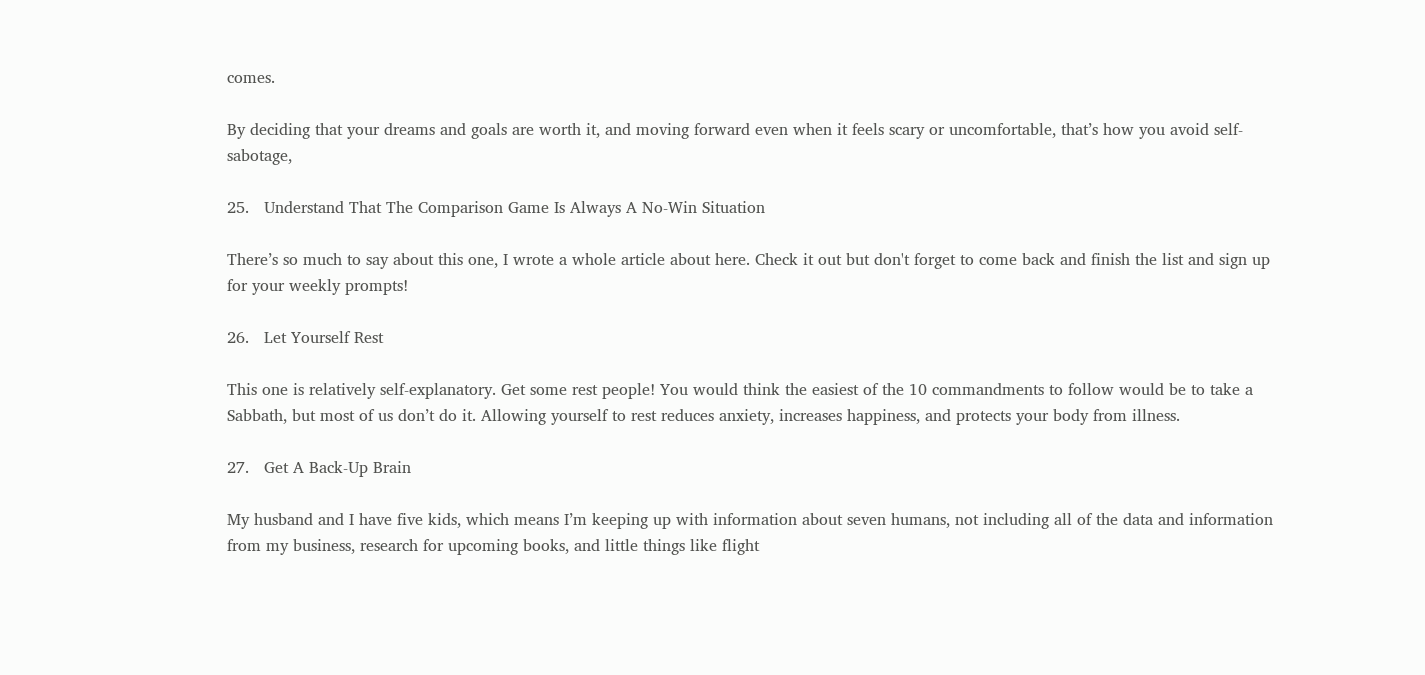comes.

By deciding that your dreams and goals are worth it, and moving forward even when it feels scary or uncomfortable, that’s how you avoid self-sabotage,

25.   Understand That The Comparison Game Is Always A No-Win Situation

There’s so much to say about this one, I wrote a whole article about here. Check it out but don't forget to come back and finish the list and sign up for your weekly prompts!

26.   Let Yourself Rest

This one is relatively self-explanatory. Get some rest people! You would think the easiest of the 10 commandments to follow would be to take a Sabbath, but most of us don’t do it. Allowing yourself to rest reduces anxiety, increases happiness, and protects your body from illness.

27.   Get A Back-Up Brain

My husband and I have five kids, which means I’m keeping up with information about seven humans, not including all of the data and information from my business, research for upcoming books, and little things like flight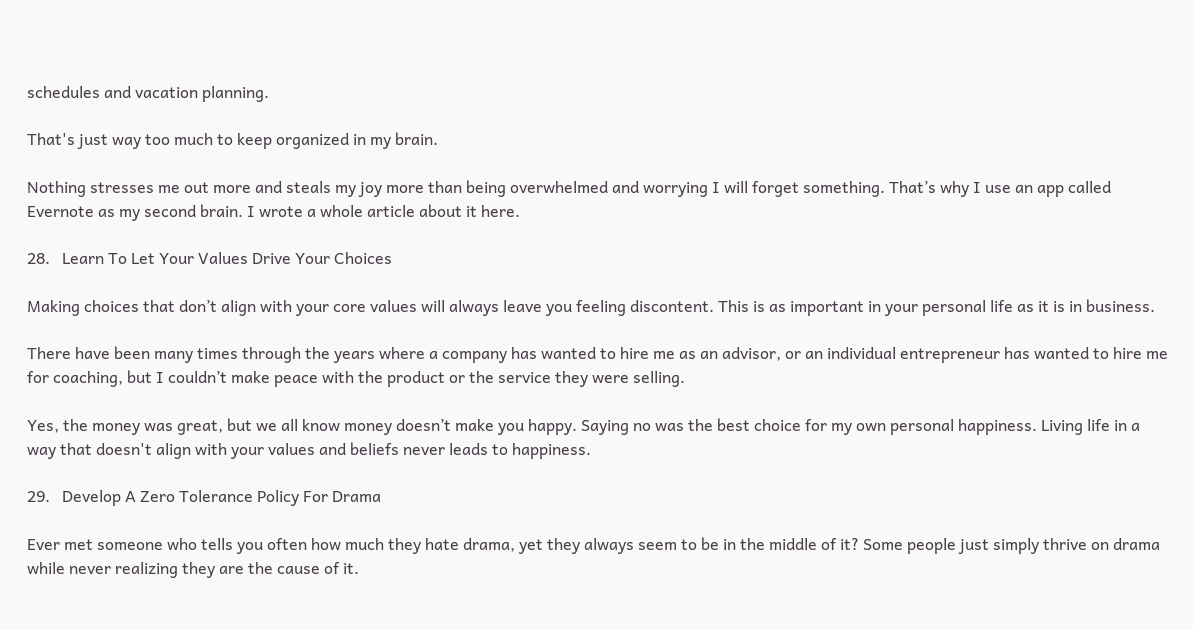schedules and vacation planning.

That's just way too much to keep organized in my brain.

Nothing stresses me out more and steals my joy more than being overwhelmed and worrying I will forget something. That’s why I use an app called Evernote as my second brain. I wrote a whole article about it here.

28.   Learn To Let Your Values Drive Your Choices

Making choices that don’t align with your core values will always leave you feeling discontent. This is as important in your personal life as it is in business.

There have been many times through the years where a company has wanted to hire me as an advisor, or an individual entrepreneur has wanted to hire me for coaching, but I couldn’t make peace with the product or the service they were selling.

Yes, the money was great, but we all know money doesn’t make you happy. Saying no was the best choice for my own personal happiness. Living life in a way that doesn't align with your values and beliefs never leads to happiness.

29.   Develop A Zero Tolerance Policy For Drama

Ever met someone who tells you often how much they hate drama, yet they always seem to be in the middle of it? Some people just simply thrive on drama while never realizing they are the cause of it.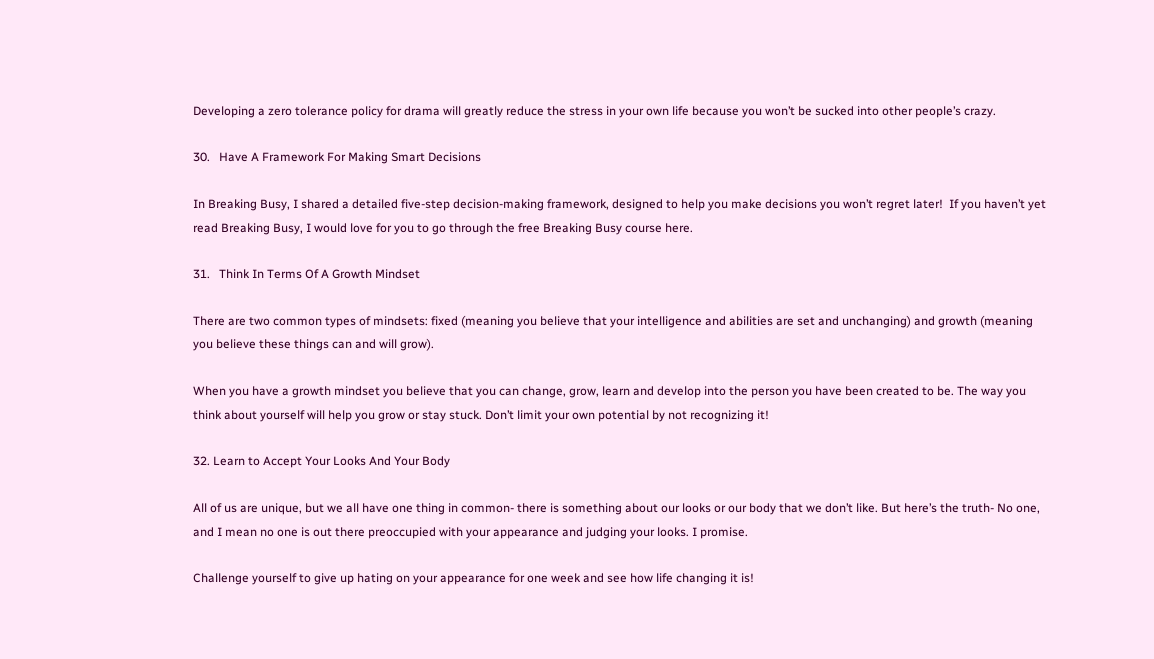Developing a zero tolerance policy for drama will greatly reduce the stress in your own life because you won’t be sucked into other people’s crazy.

30.   Have A Framework For Making Smart Decisions

In Breaking Busy, I shared a detailed five-step decision-making framework, designed to help you make decisions you won’t regret later!  If you haven’t yet read Breaking Busy, I would love for you to go through the free Breaking Busy course here.

31.   Think In Terms Of A Growth Mindset

There are two common types of mindsets: fixed (meaning you believe that your intelligence and abilities are set and unchanging) and growth (meaning you believe these things can and will grow).

When you have a growth mindset you believe that you can change, grow, learn and develop into the person you have been created to be. The way you think about yourself will help you grow or stay stuck. Don’t limit your own potential by not recognizing it!

32. Learn to Accept Your Looks And Your Body

All of us are unique, but we all have one thing in common- there is something about our looks or our body that we don’t like. But here’s the truth- No one, and I mean no one is out there preoccupied with your appearance and judging your looks. I promise.

Challenge yourself to give up hating on your appearance for one week and see how life changing it is!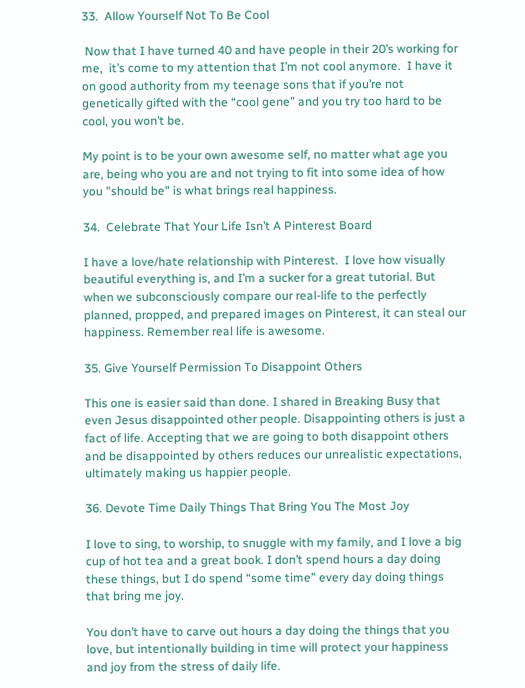33.  Allow Yourself Not To Be Cool

 Now that I have turned 40 and have people in their 20’s working for me,  it’s come to my attention that I’m not cool anymore.  I have it on good authority from my teenage sons that if you’re not genetically gifted with the “cool gene” and you try too hard to be cool, you won’t be.

My point is to be your own awesome self, no matter what age you are, being who you are and not trying to fit into some idea of how you "should be" is what brings real happiness.

34.  Celebrate That Your Life Isn’t A Pinterest Board

I have a love/hate relationship with Pinterest.  I love how visually beautiful everything is, and I’m a sucker for a great tutorial. But when we subconsciously compare our real-life to the perfectly planned, propped, and prepared images on Pinterest, it can steal our happiness. Remember real life is awesome.

35. Give Yourself Permission To Disappoint Others

This one is easier said than done. I shared in Breaking Busy that even Jesus disappointed other people. Disappointing others is just a fact of life. Accepting that we are going to both disappoint others and be disappointed by others reduces our unrealistic expectations, ultimately making us happier people.

36. Devote Time Daily Things That Bring You The Most Joy

I love to sing, to worship, to snuggle with my family, and I love a big cup of hot tea and a great book. I don’t spend hours a day doing these things, but I do spend “some time” every day doing things that bring me joy.

You don’t have to carve out hours a day doing the things that you love, but intentionally building in time will protect your happiness and joy from the stress of daily life.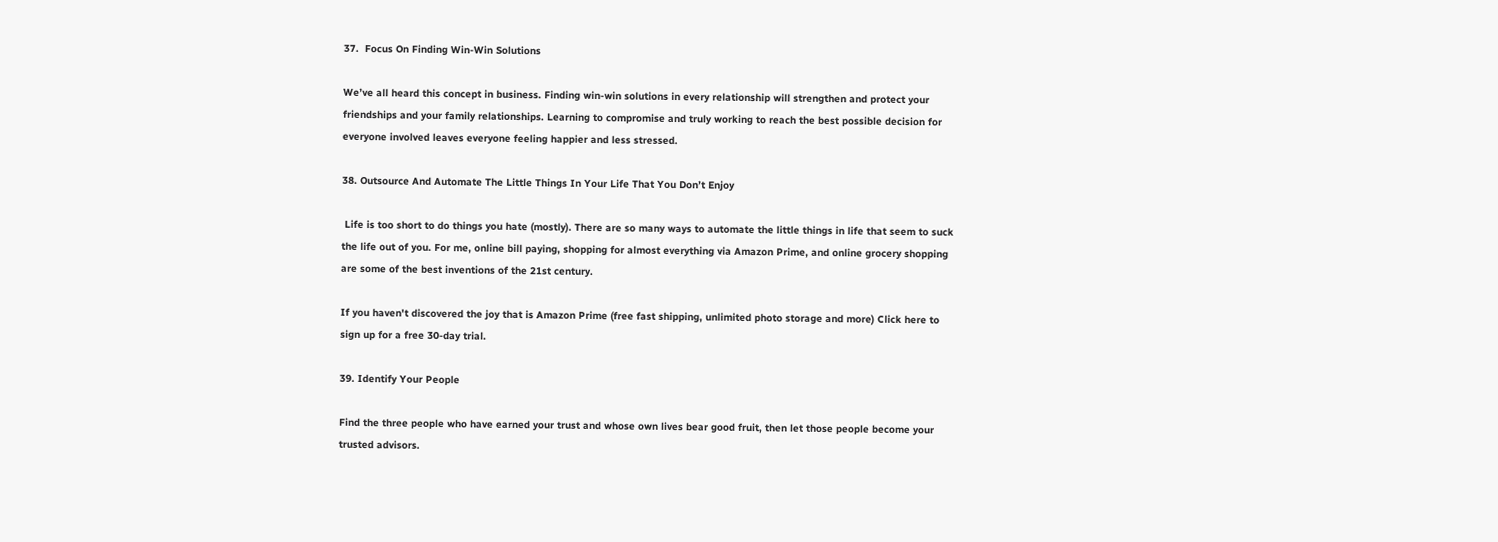37.  Focus On Finding Win-Win Solutions

We’ve all heard this concept in business. Finding win-win solutions in every relationship will strengthen and protect your friendships and your family relationships. Learning to compromise and truly working to reach the best possible decision for everyone involved leaves everyone feeling happier and less stressed.

38. Outsource And Automate The Little Things In Your Life That You Don’t Enjoy

 Life is too short to do things you hate (mostly). There are so many ways to automate the little things in life that seem to suck the life out of you. For me, online bill paying, shopping for almost everything via Amazon Prime, and online grocery shopping are some of the best inventions of the 21st century.

If you haven't discovered the joy that is Amazon Prime (free fast shipping, unlimited photo storage and more) Click here to sign up for a free 30-day trial.

39. Identify Your People

Find the three people who have earned your trust and whose own lives bear good fruit, then let those people become your trusted advisors.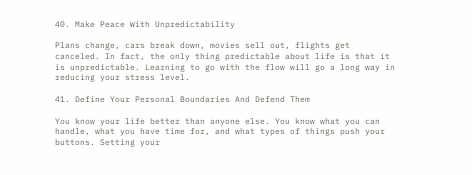40. Make Peace With Unpredictability

Plans change, cars break down, movies sell out, flights get canceled. In fact, the only thing predictable about life is that it is unpredictable. Learning to go with the flow will go a long way in reducing your stress level.

41. Define Your Personal Boundaries And Defend Them

You know your life better than anyone else. You know what you can handle, what you have time for, and what types of things push your buttons. Setting your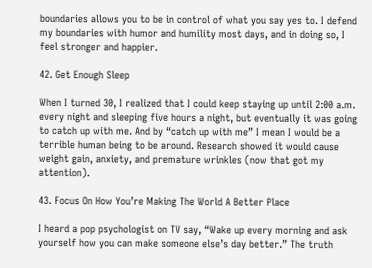boundaries allows you to be in control of what you say yes to. I defend my boundaries with humor and humility most days, and in doing so, I feel stronger and happier.

42. Get Enough Sleep

When I turned 30, I realized that I could keep staying up until 2:00 a.m. every night and sleeping five hours a night, but eventually it was going to catch up with me. And by “catch up with me” I mean I would be a terrible human being to be around. Research showed it would cause weight gain, anxiety, and premature wrinkles (now that got my attention).

43. Focus On How You’re Making The World A Better Place

I heard a pop psychologist on TV say, “Wake up every morning and ask yourself how you can make someone else’s day better.” The truth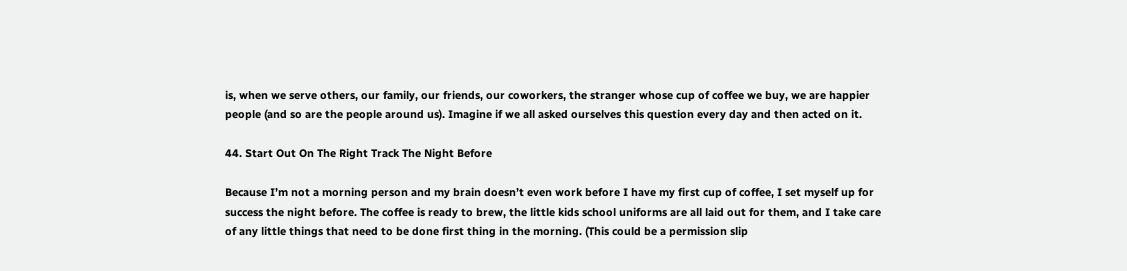is, when we serve others, our family, our friends, our coworkers, the stranger whose cup of coffee we buy, we are happier people (and so are the people around us). Imagine if we all asked ourselves this question every day and then acted on it.

44. Start Out On The Right Track The Night Before

Because I’m not a morning person and my brain doesn’t even work before I have my first cup of coffee, I set myself up for success the night before. The coffee is ready to brew, the little kids school uniforms are all laid out for them, and I take care of any little things that need to be done first thing in the morning. (This could be a permission slip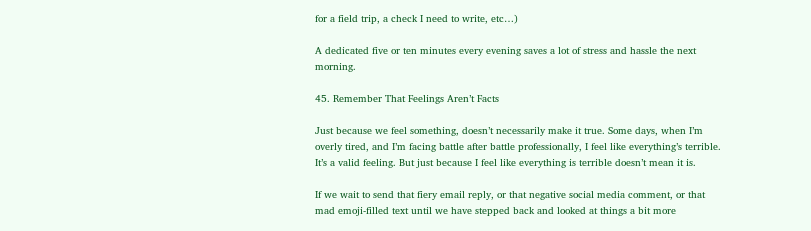for a field trip, a check I need to write, etc…)

A dedicated five or ten minutes every evening saves a lot of stress and hassle the next morning.

45. Remember That Feelings Aren’t Facts

Just because we feel something, doesn’t necessarily make it true. Some days, when I’m overly tired, and I’m facing battle after battle professionally, I feel like everything’s terrible. It’s a valid feeling. But just because I feel like everything is terrible doesn’t mean it is.

If we wait to send that fiery email reply, or that negative social media comment, or that mad emoji-filled text until we have stepped back and looked at things a bit more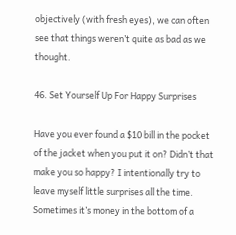objectively (with fresh eyes), we can often see that things weren’t quite as bad as we thought.

46. Set Yourself Up For Happy Surprises

Have you ever found a $10 bill in the pocket of the jacket when you put it on? Didn’t that make you so happy? I intentionally try to leave myself little surprises all the time. Sometimes it’s money in the bottom of a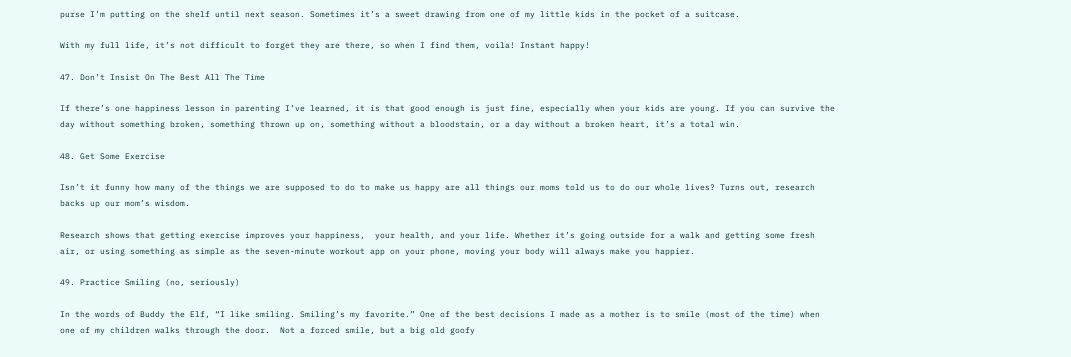purse I’m putting on the shelf until next season. Sometimes it’s a sweet drawing from one of my little kids in the pocket of a suitcase.

With my full life, it’s not difficult to forget they are there, so when I find them, voila! Instant happy!

47. Don’t Insist On The Best All The Time

If there’s one happiness lesson in parenting I’ve learned, it is that good enough is just fine, especially when your kids are young. If you can survive the day without something broken, something thrown up on, something without a bloodstain, or a day without a broken heart, it’s a total win.

48. Get Some Exercise

Isn’t it funny how many of the things we are supposed to do to make us happy are all things our moms told us to do our whole lives? Turns out, research backs up our mom’s wisdom.

Research shows that getting exercise improves your happiness,  your health, and your life. Whether it’s going outside for a walk and getting some fresh air, or using something as simple as the seven-minute workout app on your phone, moving your body will always make you happier.

49. Practice Smiling (no, seriously)

In the words of Buddy the Elf, “I like smiling. Smiling’s my favorite.” One of the best decisions I made as a mother is to smile (most of the time) when one of my children walks through the door.  Not a forced smile, but a big old goofy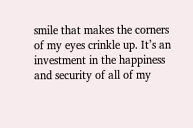smile that makes the corners of my eyes crinkle up. It’s an investment in the happiness and security of all of my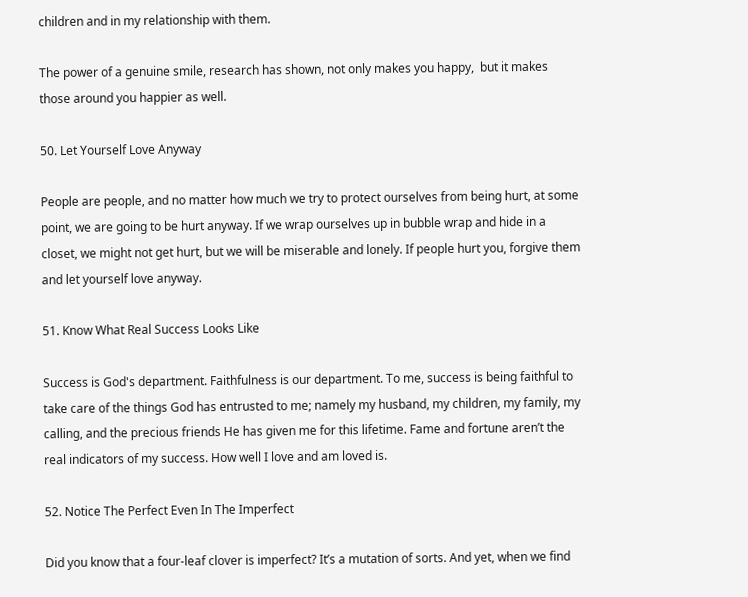children and in my relationship with them.

The power of a genuine smile, research has shown, not only makes you happy,  but it makes those around you happier as well.

50. Let Yourself Love Anyway

People are people, and no matter how much we try to protect ourselves from being hurt, at some point, we are going to be hurt anyway. If we wrap ourselves up in bubble wrap and hide in a closet, we might not get hurt, but we will be miserable and lonely. If people hurt you, forgive them and let yourself love anyway.

51. Know What Real Success Looks Like

Success is God's department. Faithfulness is our department. To me, success is being faithful to take care of the things God has entrusted to me; namely my husband, my children, my family, my calling, and the precious friends He has given me for this lifetime. Fame and fortune aren’t the real indicators of my success. How well I love and am loved is.

52. Notice The Perfect Even In The Imperfect

Did you know that a four-leaf clover is imperfect? It’s a mutation of sorts. And yet, when we find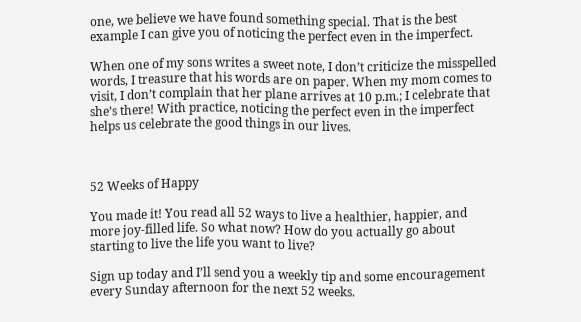one, we believe we have found something special. That is the best example I can give you of noticing the perfect even in the imperfect.

When one of my sons writes a sweet note, I don’t criticize the misspelled words, I treasure that his words are on paper. When my mom comes to visit, I don’t complain that her plane arrives at 10 p.m.; I celebrate that she’s there! With practice, noticing the perfect even in the imperfect helps us celebrate the good things in our lives.



52 Weeks of Happy

You made it! You read all 52 ways to live a healthier, happier, and more joy-filled life. So what now? How do you actually go about starting to live the life you want to live?

Sign up today and I’ll send you a weekly tip and some encouragement every Sunday afternoon for the next 52 weeks.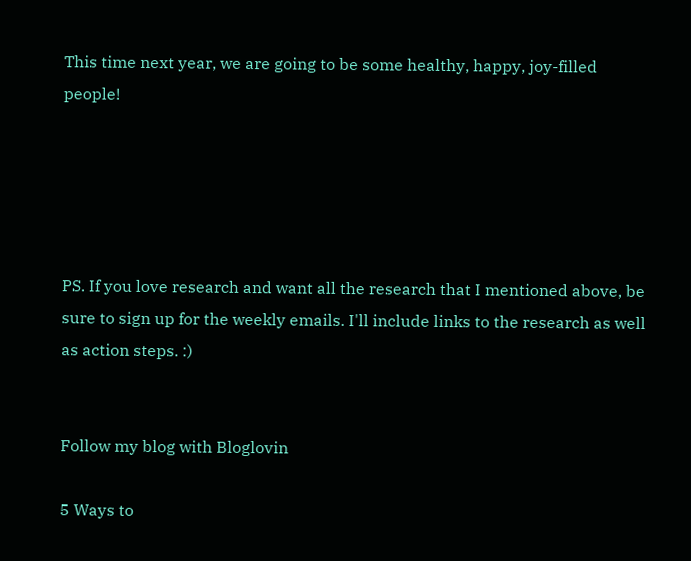This time next year, we are going to be some healthy, happy, joy-filled people!





PS. If you love research and want all the research that I mentioned above, be sure to sign up for the weekly emails. I'll include links to the research as well as action steps. :)


Follow my blog with Bloglovin

5 Ways to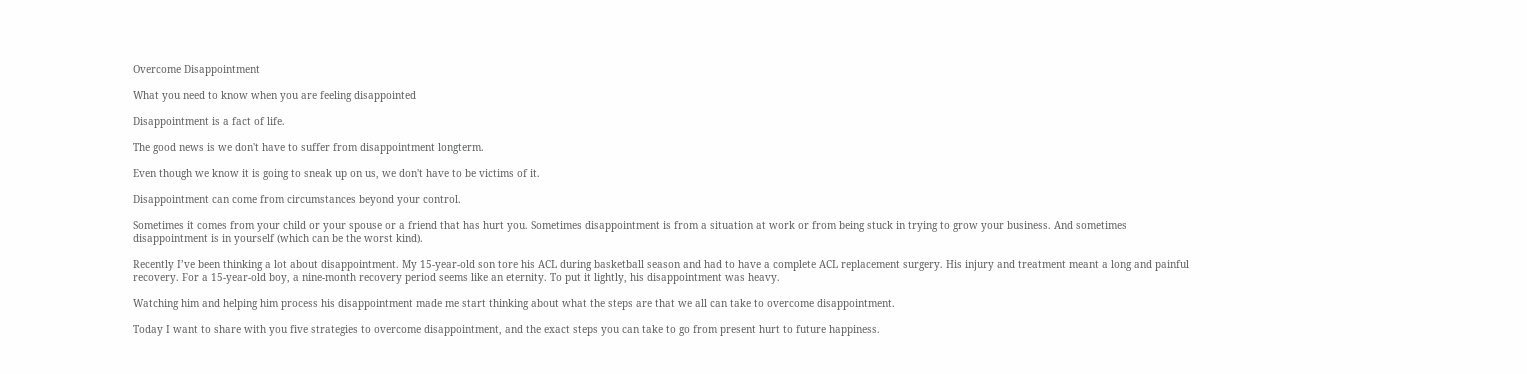Overcome Disappointment

What you need to know when you are feeling disappointed

Disappointment is a fact of life.

The good news is we don't have to suffer from disappointment longterm.

Even though we know it is going to sneak up on us, we don't have to be victims of it.

Disappointment can come from circumstances beyond your control.

Sometimes it comes from your child or your spouse or a friend that has hurt you. Sometimes disappointment is from a situation at work or from being stuck in trying to grow your business. And sometimes disappointment is in yourself (which can be the worst kind).

Recently I’ve been thinking a lot about disappointment. My 15-year-old son tore his ACL during basketball season and had to have a complete ACL replacement surgery. His injury and treatment meant a long and painful recovery. For a 15-year-old boy, a nine-month recovery period seems like an eternity. To put it lightly, his disappointment was heavy.

Watching him and helping him process his disappointment made me start thinking about what the steps are that we all can take to overcome disappointment.

Today I want to share with you five strategies to overcome disappointment, and the exact steps you can take to go from present hurt to future happiness.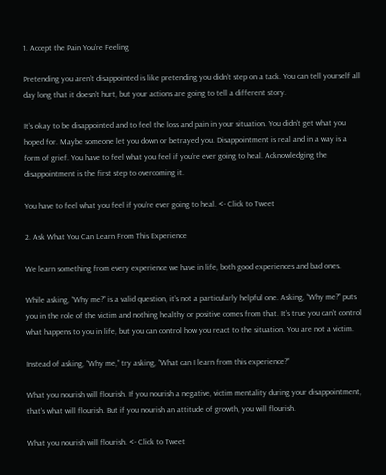1. Accept the Pain You’re Feeling

Pretending you aren’t disappointed is like pretending you didn’t step on a tack. You can tell yourself all day long that it doesn’t hurt, but your actions are going to tell a different story.

It’s okay to be disappointed and to feel the loss and pain in your situation. You didn’t get what you hoped for. Maybe someone let you down or betrayed you. Disappointment is real and in a way is a form of grief. You have to feel what you feel if you’re ever going to heal. Acknowledging the disappointment is the first step to overcoming it.

You have to feel what you feel if you’re ever going to heal. <- Click to Tweet

2. Ask What You Can Learn From This Experience

We learn something from every experience we have in life, both good experiences and bad ones.

While asking, “Why me?” is a valid question, it’s not a particularly helpful one. Asking, “Why me?” puts you in the role of the victim and nothing healthy or positive comes from that. It’s true you can’t control what happens to you in life, but you can control how you react to the situation. You are not a victim.

Instead of asking, “Why me,” try asking, “What can I learn from this experience?”

What you nourish will flourish. If you nourish a negative, victim mentality during your disappointment, that’s what will flourish. But if you nourish an attitude of growth, you will flourish.

What you nourish will flourish. <- Click to Tweet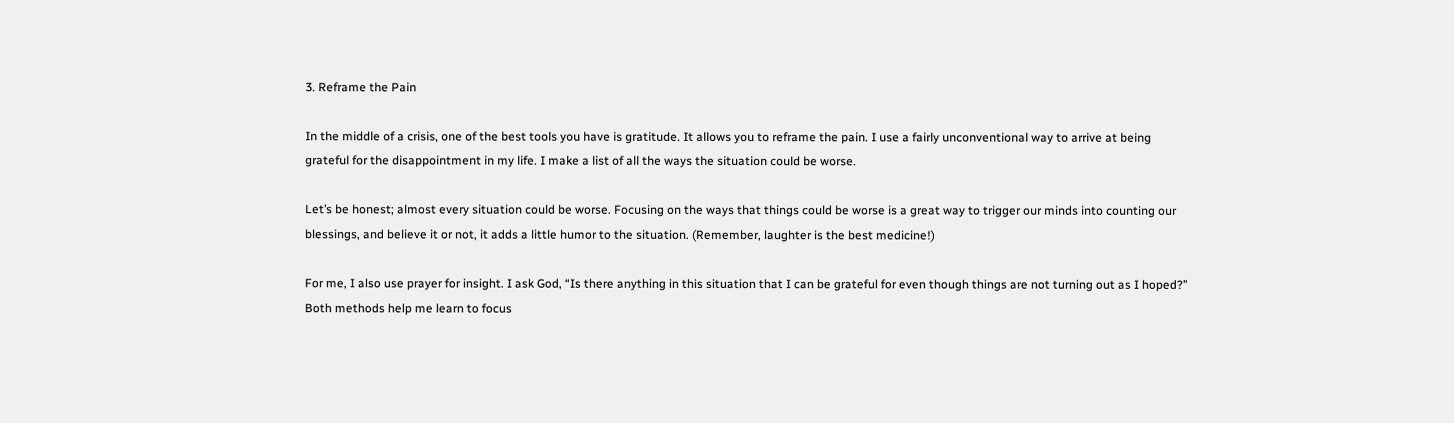3. Reframe the Pain

In the middle of a crisis, one of the best tools you have is gratitude. It allows you to reframe the pain. I use a fairly unconventional way to arrive at being grateful for the disappointment in my life. I make a list of all the ways the situation could be worse.

Let’s be honest; almost every situation could be worse. Focusing on the ways that things could be worse is a great way to trigger our minds into counting our blessings, and believe it or not, it adds a little humor to the situation. (Remember, laughter is the best medicine!)

For me, I also use prayer for insight. I ask God, “Is there anything in this situation that I can be grateful for even though things are not turning out as I hoped?” Both methods help me learn to focus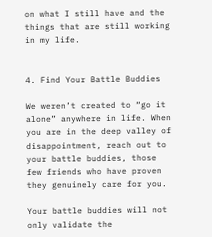on what I still have and the things that are still working in my life.


4. Find Your Battle Buddies

We weren’t created to “go it alone” anywhere in life. When you are in the deep valley of disappointment, reach out to your battle buddies, those few friends who have proven they genuinely care for you.

Your battle buddies will not only validate the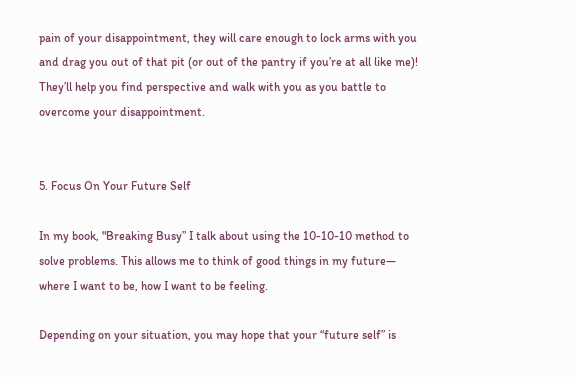pain of your disappointment, they will care enough to lock arms with you and drag you out of that pit (or out of the pantry if you’re at all like me)! They’ll help you find perspective and walk with you as you battle to overcome your disappointment.


5. Focus On Your Future Self

In my book, "Breaking Busy” I talk about using the 10-10-10 method to solve problems. This allows me to think of good things in my future— where I want to be, how I want to be feeling.

Depending on your situation, you may hope that your “future self” is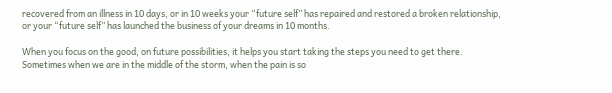recovered from an illness in 10 days, or in 10 weeks your “future self” has repaired and restored a broken relationship, or your “future self” has launched the business of your dreams in 10 months.

When you focus on the good, on future possibilities, it helps you start taking the steps you need to get there. Sometimes when we are in the middle of the storm, when the pain is so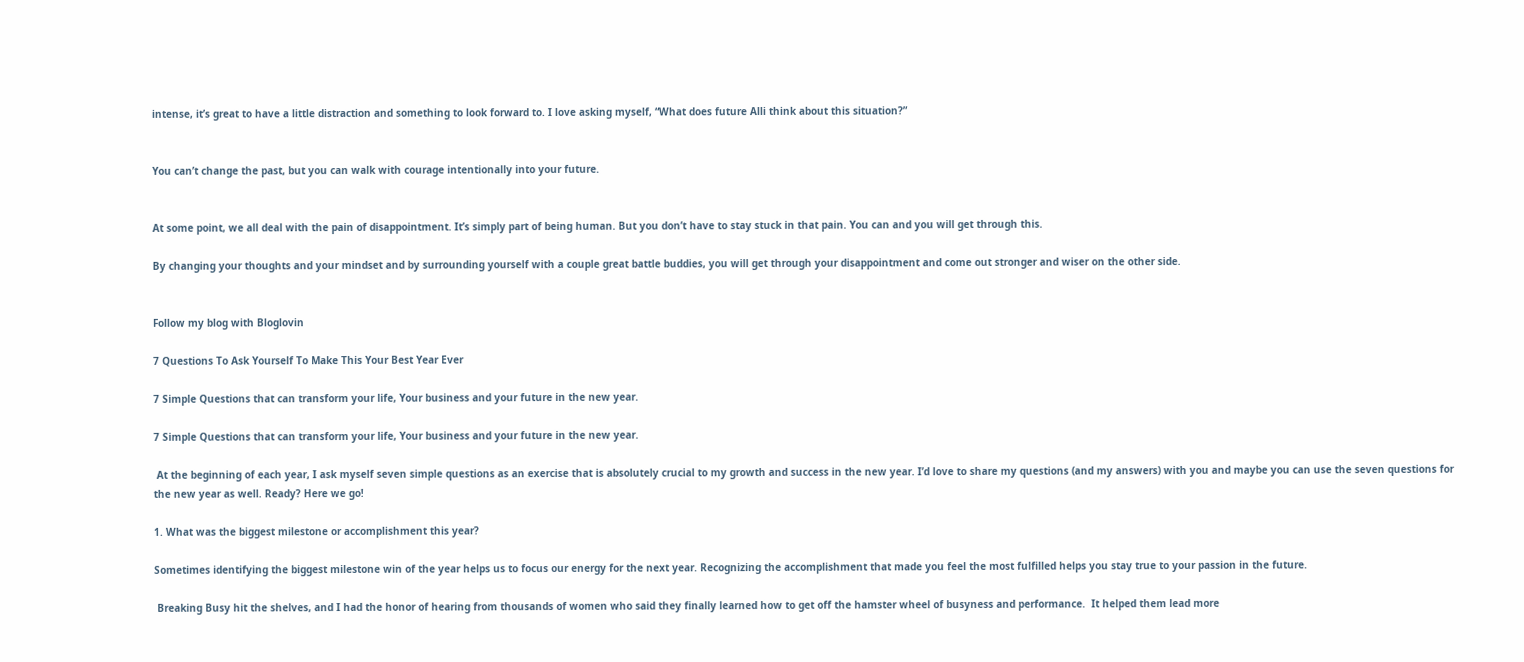intense, it’s great to have a little distraction and something to look forward to. I love asking myself, “What does future Alli think about this situation?”


You can’t change the past, but you can walk with courage intentionally into your future.


At some point, we all deal with the pain of disappointment. It’s simply part of being human. But you don’t have to stay stuck in that pain. You can and you will get through this.

By changing your thoughts and your mindset and by surrounding yourself with a couple great battle buddies, you will get through your disappointment and come out stronger and wiser on the other side.


Follow my blog with Bloglovin

7 Questions To Ask Yourself To Make This Your Best Year Ever

7 Simple Questions that can transform your life, Your business and your future in the new year.

7 Simple Questions that can transform your life, Your business and your future in the new year.

 At the beginning of each year, I ask myself seven simple questions as an exercise that is absolutely crucial to my growth and success in the new year. I’d love to share my questions (and my answers) with you and maybe you can use the seven questions for the new year as well. Ready? Here we go!

1. What was the biggest milestone or accomplishment this year?

Sometimes identifying the biggest milestone win of the year helps us to focus our energy for the next year. Recognizing the accomplishment that made you feel the most fulfilled helps you stay true to your passion in the future.

 Breaking Busy hit the shelves, and I had the honor of hearing from thousands of women who said they finally learned how to get off the hamster wheel of busyness and performance.  It helped them lead more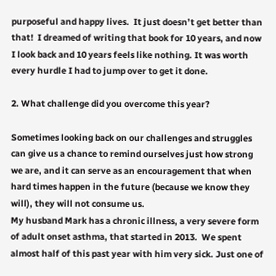purposeful and happy lives.  It just doesn’t get better than that!  I dreamed of writing that book for 10 years, and now I look back and 10 years feels like nothing. It was worth every hurdle I had to jump over to get it done.

2. What challenge did you overcome this year?

Sometimes looking back on our challenges and struggles can give us a chance to remind ourselves just how strong we are, and it can serve as an encouragement that when hard times happen in the future (because we know they will), they will not consume us.
My husband Mark has a chronic illness, a very severe form of adult onset asthma, that started in 2013.  We spent almost half of this past year with him very sick. Just one of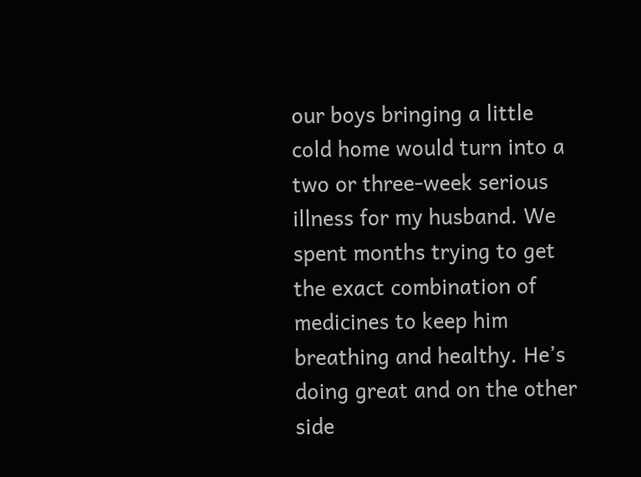our boys bringing a little cold home would turn into a two or three-week serious illness for my husband. We spent months trying to get the exact combination of medicines to keep him breathing and healthy. He’s doing great and on the other side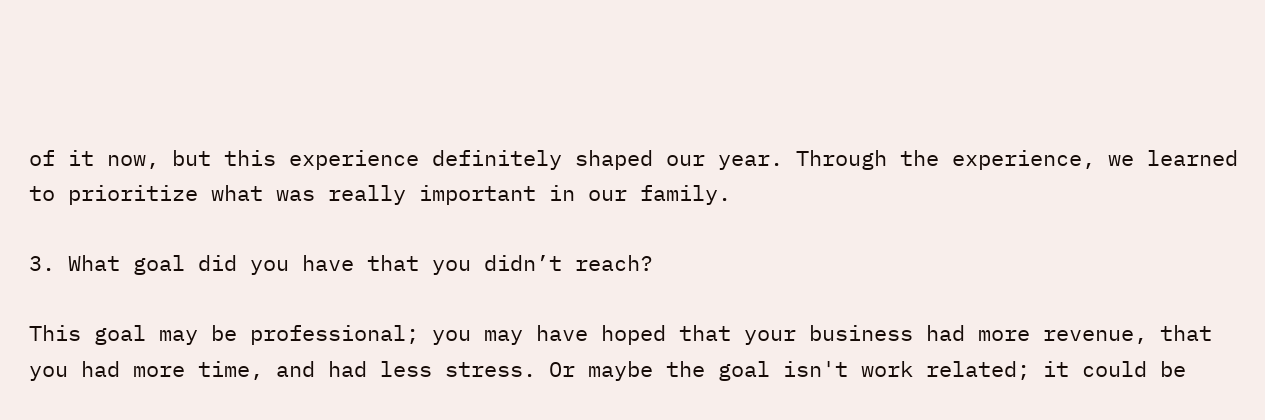of it now, but this experience definitely shaped our year. Through the experience, we learned to prioritize what was really important in our family.

3. What goal did you have that you didn’t reach?

This goal may be professional; you may have hoped that your business had more revenue, that you had more time, and had less stress. Or maybe the goal isn't work related; it could be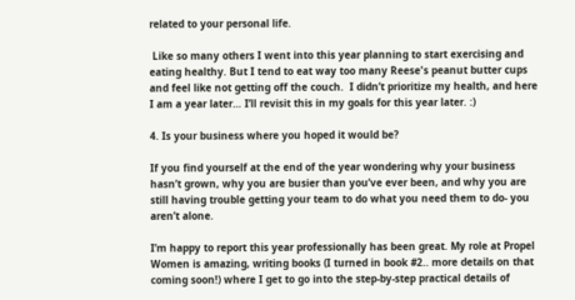related to your personal life.

 Like so many others I went into this year planning to start exercising and eating healthy. But I tend to eat way too many Reese's peanut butter cups and feel like not getting off the couch.  I didn’t prioritize my health, and here I am a year later… I’ll revisit this in my goals for this year later. :)

4. Is your business where you hoped it would be?

If you find yourself at the end of the year wondering why your business hasn’t grown, why you are busier than you’ve ever been, and why you are still having trouble getting your team to do what you need them to do- you aren’t alone.

I’m happy to report this year professionally has been great. My role at Propel Women is amazing, writing books (I turned in book #2.. more details on that coming soon!) where I get to go into the step-by-step practical details of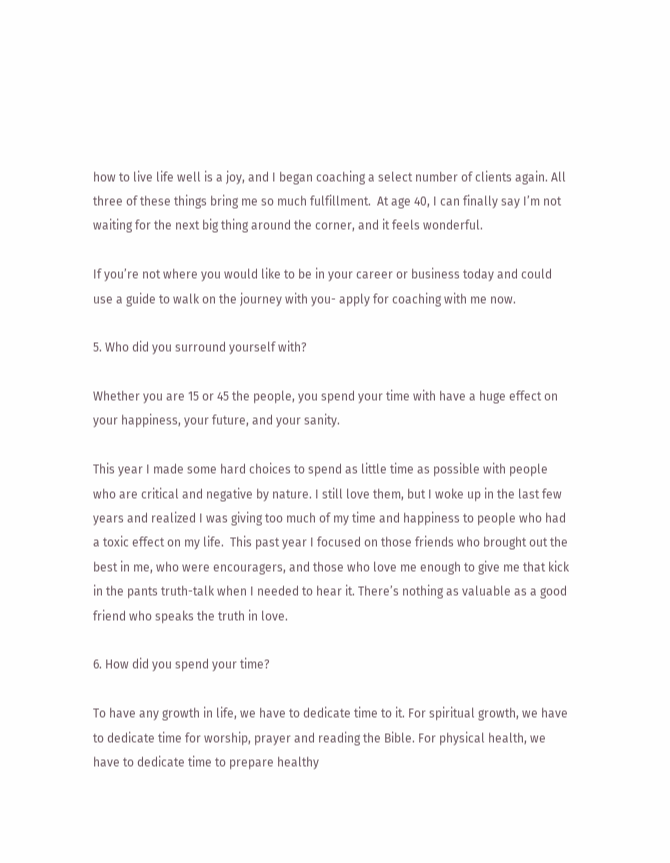how to live life well is a joy, and I began coaching a select number of clients again. All three of these things bring me so much fulfillment.  At age 40, I can finally say I’m not waiting for the next big thing around the corner, and it feels wonderful.

If you’re not where you would like to be in your career or business today and could use a guide to walk on the journey with you- apply for coaching with me now.

5. Who did you surround yourself with?

Whether you are 15 or 45 the people, you spend your time with have a huge effect on your happiness, your future, and your sanity.

This year I made some hard choices to spend as little time as possible with people who are critical and negative by nature. I still love them, but I woke up in the last few years and realized I was giving too much of my time and happiness to people who had a toxic effect on my life.  This past year I focused on those friends who brought out the best in me, who were encouragers, and those who love me enough to give me that kick in the pants truth-talk when I needed to hear it. There’s nothing as valuable as a good friend who speaks the truth in love.

6. How did you spend your time?

To have any growth in life, we have to dedicate time to it. For spiritual growth, we have to dedicate time for worship, prayer and reading the Bible. For physical health, we have to dedicate time to prepare healthy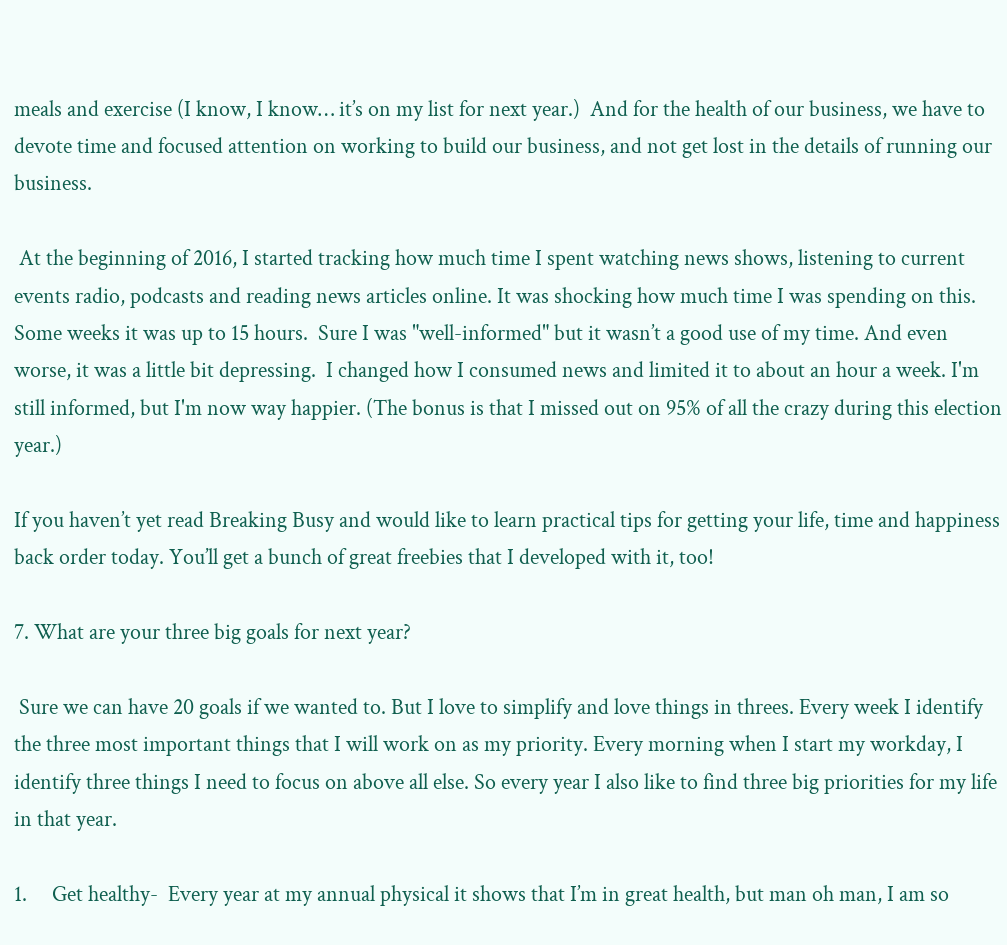meals and exercise (I know, I know… it’s on my list for next year.)  And for the health of our business, we have to devote time and focused attention on working to build our business, and not get lost in the details of running our business.

 At the beginning of 2016, I started tracking how much time I spent watching news shows, listening to current events radio, podcasts and reading news articles online. It was shocking how much time I was spending on this. Some weeks it was up to 15 hours.  Sure I was "well-informed" but it wasn’t a good use of my time. And even worse, it was a little bit depressing.  I changed how I consumed news and limited it to about an hour a week. I'm still informed, but I'm now way happier. (The bonus is that I missed out on 95% of all the crazy during this election year.)

If you haven’t yet read Breaking Busy and would like to learn practical tips for getting your life, time and happiness back order today. You’ll get a bunch of great freebies that I developed with it, too!

7. What are your three big goals for next year?

 Sure we can have 20 goals if we wanted to. But I love to simplify and love things in threes. Every week I identify the three most important things that I will work on as my priority. Every morning when I start my workday, I identify three things I need to focus on above all else. So every year I also like to find three big priorities for my life in that year.

1.     Get healthy-  Every year at my annual physical it shows that I’m in great health, but man oh man, I am so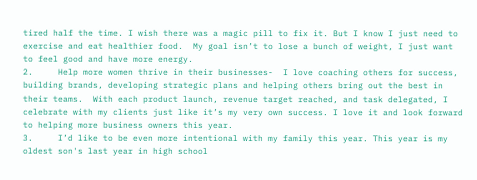tired half the time. I wish there was a magic pill to fix it. But I know I just need to exercise and eat healthier food.  My goal isn’t to lose a bunch of weight, I just want to feel good and have more energy.
2.     Help more women thrive in their businesses-  I love coaching others for success, building brands, developing strategic plans and helping others bring out the best in their teams.  With each product launch, revenue target reached, and task delegated, I celebrate with my clients just like it’s my very own success. I love it and look forward to helping more business owners this year.
3.     I’d like to be even more intentional with my family this year. This year is my oldest son's last year in high school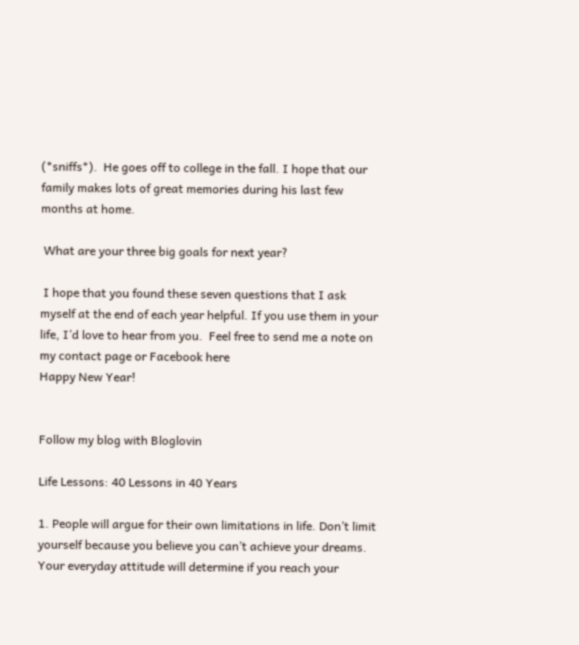(*sniffs*).  He goes off to college in the fall. I hope that our family makes lots of great memories during his last few months at home.

 What are your three big goals for next year?

 I hope that you found these seven questions that I ask myself at the end of each year helpful. If you use them in your life, I’d love to hear from you.  Feel free to send me a note on my contact page or Facebook here
Happy New Year!


Follow my blog with Bloglovin

Life Lessons: 40 Lessons in 40 Years

1. People will argue for their own limitations in life. Don’t limit yourself because you believe you can’t achieve your dreams. Your everyday attitude will determine if you reach your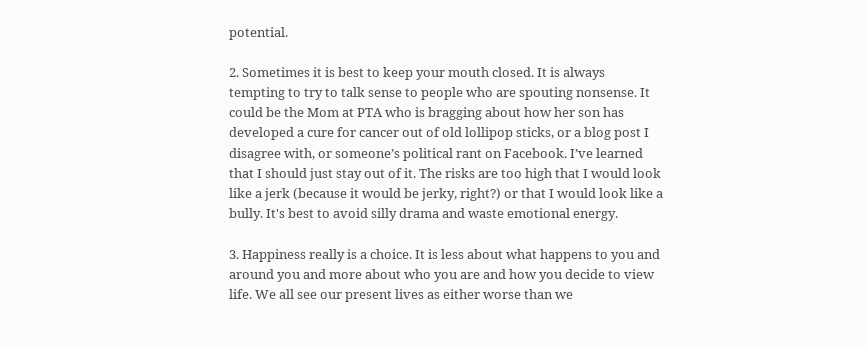potential.

2. Sometimes it is best to keep your mouth closed. It is always tempting to try to talk sense to people who are spouting nonsense. It could be the Mom at PTA who is bragging about how her son has developed a cure for cancer out of old lollipop sticks, or a blog post I disagree with, or someone’s political rant on Facebook. I’ve learned that I should just stay out of it. The risks are too high that I would look like a jerk (because it would be jerky, right?) or that I would look like a bully. It's best to avoid silly drama and waste emotional energy.

3. Happiness really is a choice. It is less about what happens to you and around you and more about who you are and how you decide to view life. We all see our present lives as either worse than we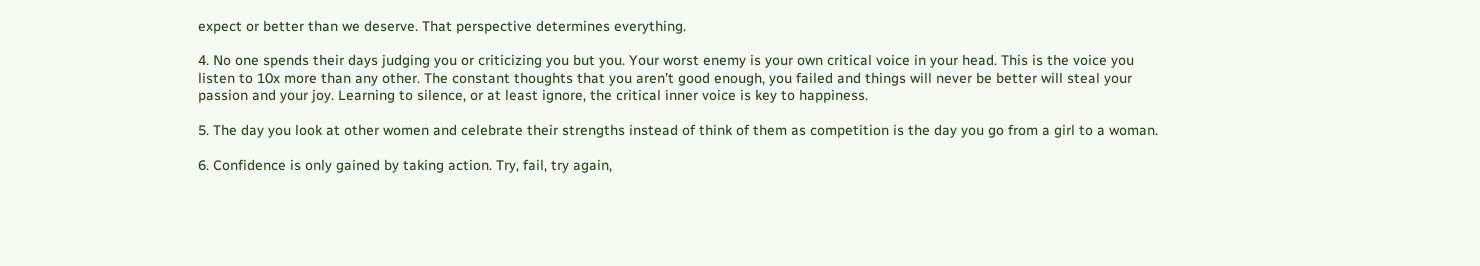expect or better than we deserve. That perspective determines everything.

4. No one spends their days judging you or criticizing you but you. Your worst enemy is your own critical voice in your head. This is the voice you listen to 10x more than any other. The constant thoughts that you aren’t good enough, you failed and things will never be better will steal your passion and your joy. Learning to silence, or at least ignore, the critical inner voice is key to happiness.

5. The day you look at other women and celebrate their strengths instead of think of them as competition is the day you go from a girl to a woman.

6. Confidence is only gained by taking action. Try, fail, try again,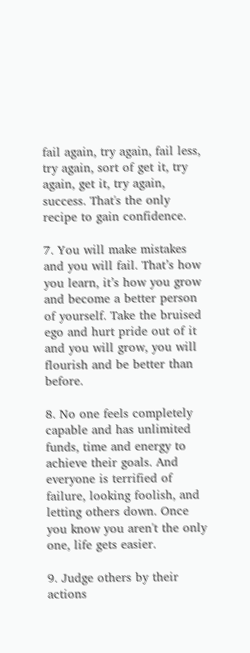fail again, try again, fail less, try again, sort of get it, try again, get it, try again, success. That's the only recipe to gain confidence.

7. You will make mistakes and you will fail. That’s how you learn, it’s how you grow and become a better person of yourself. Take the bruised ego and hurt pride out of it and you will grow, you will flourish and be better than before.

8. No one feels completely capable and has unlimited funds, time and energy to achieve their goals. And everyone is terrified of failure, looking foolish, and letting others down. Once you know you aren't the only one, life gets easier.

9. Judge others by their actions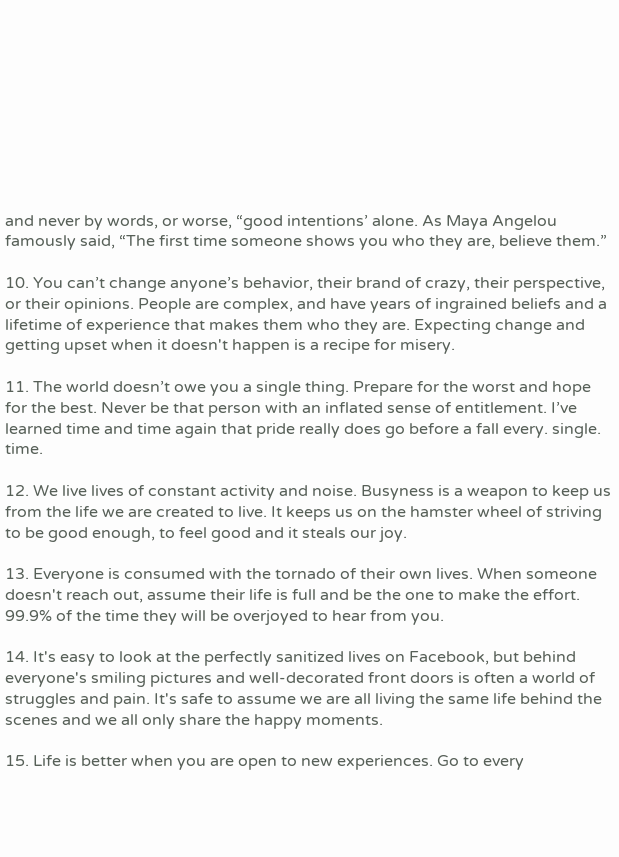and never by words, or worse, “good intentions’ alone. As Maya Angelou famously said, “The first time someone shows you who they are, believe them.”

10. You can’t change anyone’s behavior, their brand of crazy, their perspective, or their opinions. People are complex, and have years of ingrained beliefs and a lifetime of experience that makes them who they are. Expecting change and getting upset when it doesn't happen is a recipe for misery.

11. The world doesn’t owe you a single thing. Prepare for the worst and hope for the best. Never be that person with an inflated sense of entitlement. I’ve learned time and time again that pride really does go before a fall every. single. time.

12. We live lives of constant activity and noise. Busyness is a weapon to keep us from the life we are created to live. It keeps us on the hamster wheel of striving to be good enough, to feel good and it steals our joy.

13. Everyone is consumed with the tornado of their own lives. When someone doesn't reach out, assume their life is full and be the one to make the effort. 99.9% of the time they will be overjoyed to hear from you.

14. It's easy to look at the perfectly sanitized lives on Facebook, but behind everyone's smiling pictures and well-decorated front doors is often a world of struggles and pain. It's safe to assume we are all living the same life behind the scenes and we all only share the happy moments.

15. Life is better when you are open to new experiences. Go to every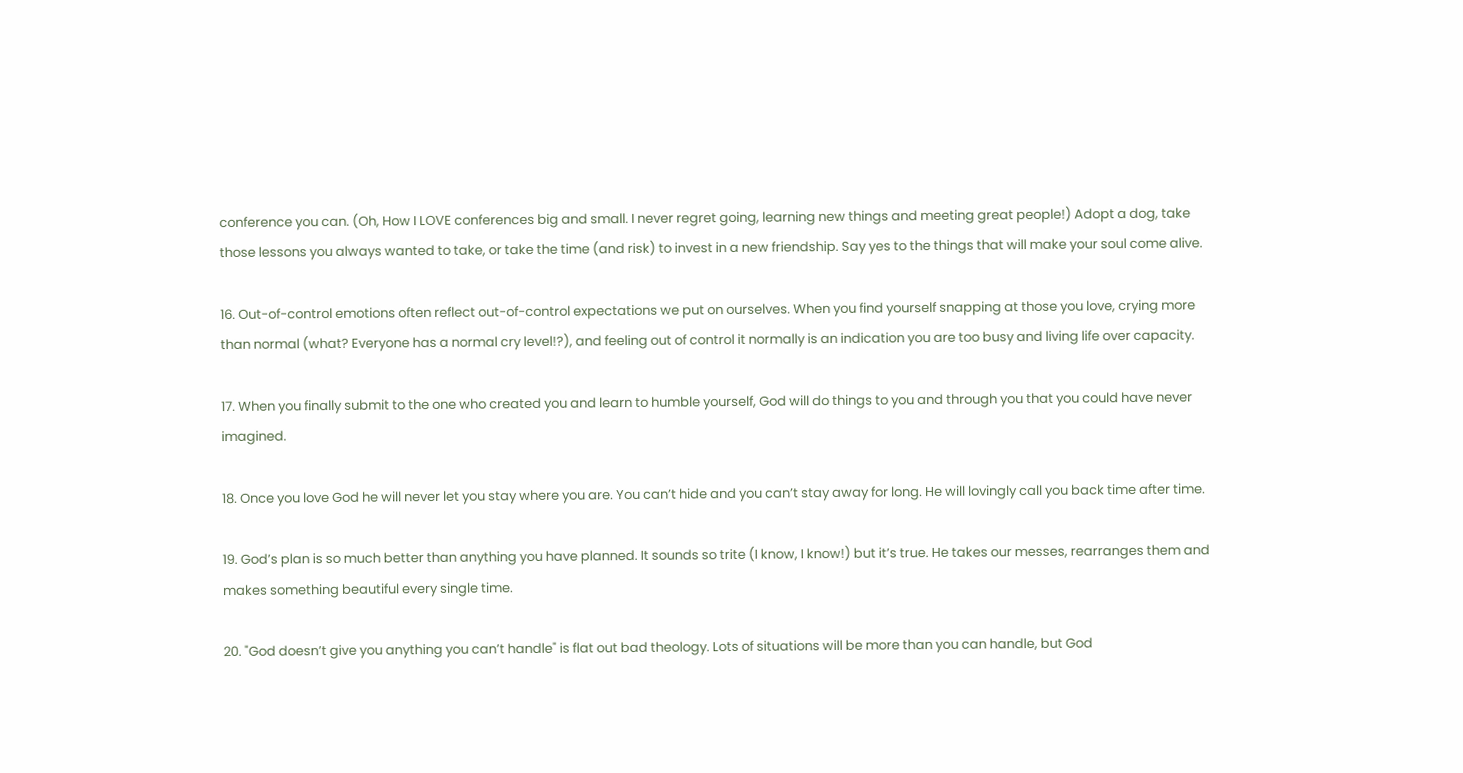conference you can. (Oh, How I LOVE conferences big and small. I never regret going, learning new things and meeting great people!) Adopt a dog, take those lessons you always wanted to take, or take the time (and risk) to invest in a new friendship. Say yes to the things that will make your soul come alive.

16. Out-of-control emotions often reflect out-of-control expectations we put on ourselves. When you find yourself snapping at those you love, crying more than normal (what? Everyone has a normal cry level!?), and feeling out of control it normally is an indication you are too busy and living life over capacity.

17. When you finally submit to the one who created you and learn to humble yourself, God will do things to you and through you that you could have never imagined.

18. Once you love God he will never let you stay where you are. You can’t hide and you can’t stay away for long. He will lovingly call you back time after time.

19. God’s plan is so much better than anything you have planned. It sounds so trite (I know, I know!) but it’s true. He takes our messes, rearranges them and makes something beautiful every single time.

20. "God doesn’t give you anything you can’t handle" is flat out bad theology. Lots of situations will be more than you can handle, but God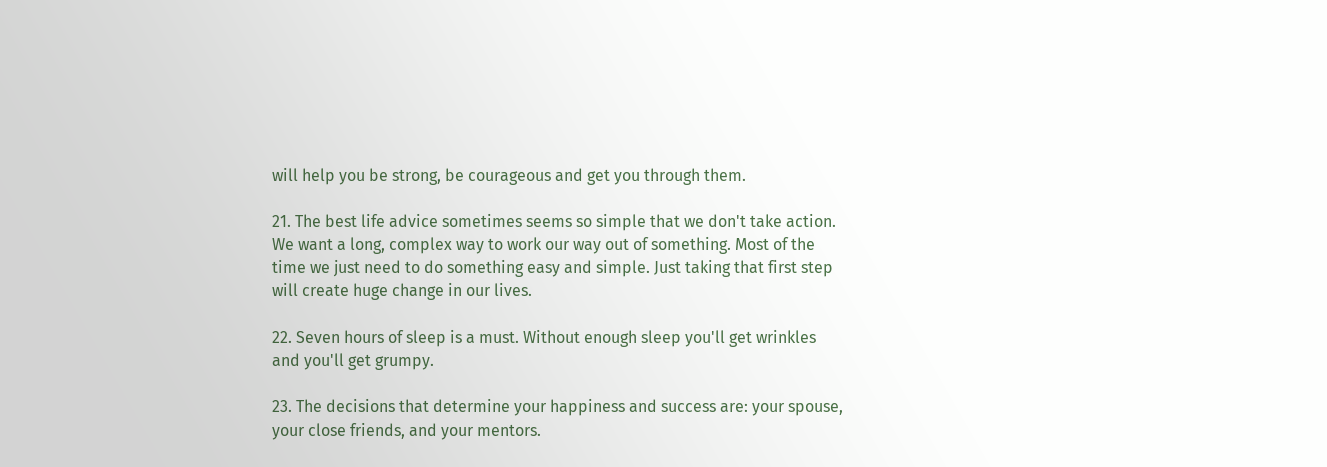will help you be strong, be courageous and get you through them.

21. The best life advice sometimes seems so simple that we don't take action. We want a long, complex way to work our way out of something. Most of the time we just need to do something easy and simple. Just taking that first step will create huge change in our lives.

22. Seven hours of sleep is a must. Without enough sleep you'll get wrinkles and you'll get grumpy.

23. The decisions that determine your happiness and success are: your spouse, your close friends, and your mentors.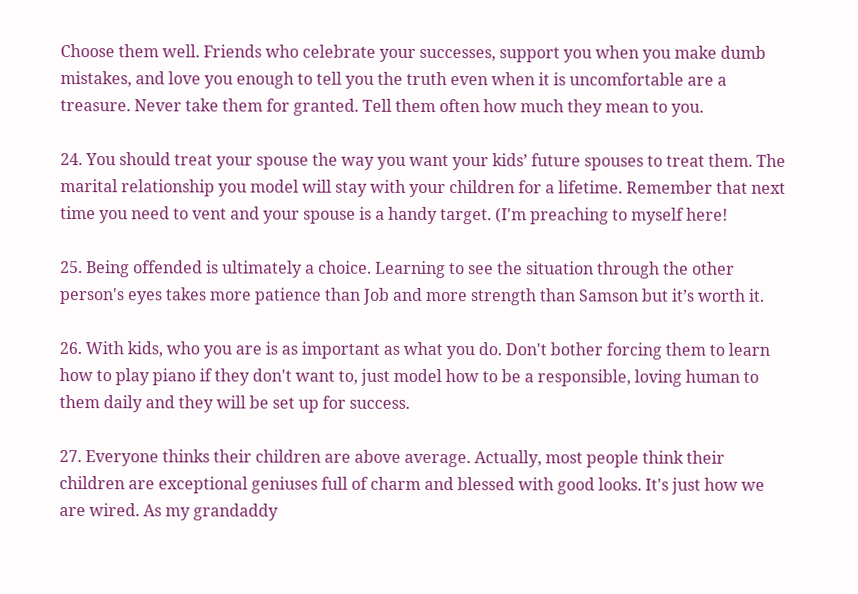Choose them well. Friends who celebrate your successes, support you when you make dumb mistakes, and love you enough to tell you the truth even when it is uncomfortable are a treasure. Never take them for granted. Tell them often how much they mean to you.

24. You should treat your spouse the way you want your kids’ future spouses to treat them. The marital relationship you model will stay with your children for a lifetime. Remember that next time you need to vent and your spouse is a handy target. (I'm preaching to myself here!

25. Being offended is ultimately a choice. Learning to see the situation through the other person's eyes takes more patience than Job and more strength than Samson but it’s worth it.

26. With kids, who you are is as important as what you do. Don't bother forcing them to learn how to play piano if they don't want to, just model how to be a responsible, loving human to them daily and they will be set up for success.

27. Everyone thinks their children are above average. Actually, most people think their children are exceptional geniuses full of charm and blessed with good looks. It's just how we are wired. As my grandaddy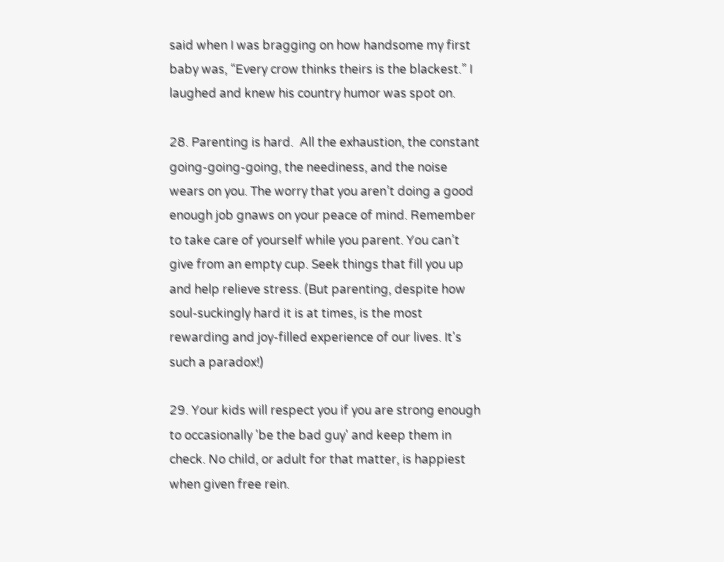said when I was bragging on how handsome my first baby was, “Every crow thinks theirs is the blackest.” I laughed and knew his country humor was spot on.

28. Parenting is hard.  All the exhaustion, the constant going-going-going, the neediness, and the noise wears on you. The worry that you aren’t doing a good enough job gnaws on your peace of mind. Remember to take care of yourself while you parent. You can’t give from an empty cup. Seek things that fill you up and help relieve stress. (But parenting, despite how soul-suckingly hard it is at times, is the most rewarding and joy-filled experience of our lives. It's such a paradox!)

29. Your kids will respect you if you are strong enough to occasionally 'be the bad guy' and keep them in check. No child, or adult for that matter, is happiest when given free rein.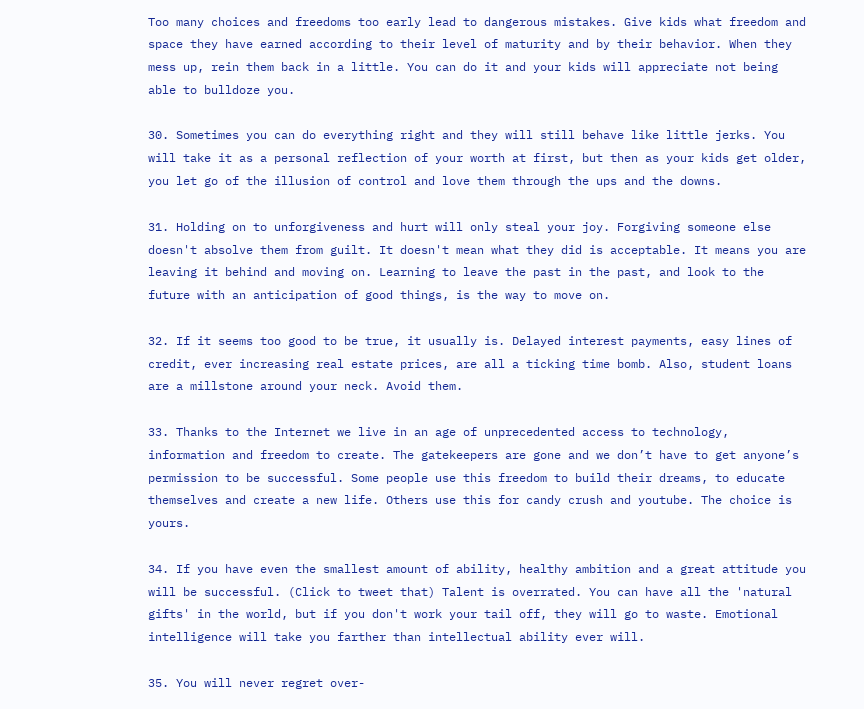Too many choices and freedoms too early lead to dangerous mistakes. Give kids what freedom and space they have earned according to their level of maturity and by their behavior. When they mess up, rein them back in a little. You can do it and your kids will appreciate not being able to bulldoze you.

30. Sometimes you can do everything right and they will still behave like little jerks. You will take it as a personal reflection of your worth at first, but then as your kids get older, you let go of the illusion of control and love them through the ups and the downs.

31. Holding on to unforgiveness and hurt will only steal your joy. Forgiving someone else doesn't absolve them from guilt. It doesn't mean what they did is acceptable. It means you are leaving it behind and moving on. Learning to leave the past in the past, and look to the future with an anticipation of good things, is the way to move on.

32. If it seems too good to be true, it usually is. Delayed interest payments, easy lines of credit, ever increasing real estate prices, are all a ticking time bomb. Also, student loans are a millstone around your neck. Avoid them.

33. Thanks to the Internet we live in an age of unprecedented access to technology, information and freedom to create. The gatekeepers are gone and we don’t have to get anyone’s permission to be successful. Some people use this freedom to build their dreams, to educate themselves and create a new life. Others use this for candy crush and youtube. The choice is yours.

34. If you have even the smallest amount of ability, healthy ambition and a great attitude you will be successful. (Click to tweet that) Talent is overrated. You can have all the 'natural gifts' in the world, but if you don't work your tail off, they will go to waste. Emotional intelligence will take you farther than intellectual ability ever will.

35. You will never regret over-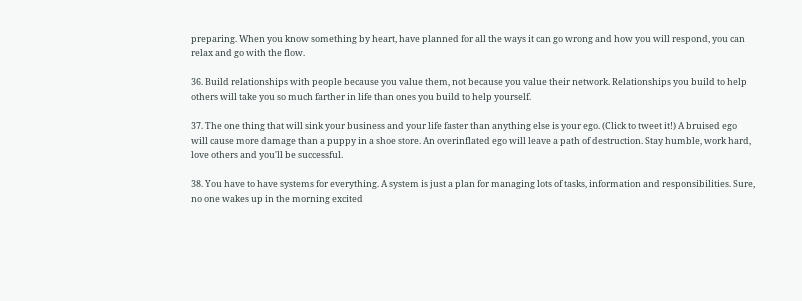preparing. When you know something by heart, have planned for all the ways it can go wrong and how you will respond, you can relax and go with the flow.

36. Build relationships with people because you value them, not because you value their network. Relationships you build to help others will take you so much farther in life than ones you build to help yourself.

37. The one thing that will sink your business and your life faster than anything else is your ego. (Click to tweet it!) A bruised ego will cause more damage than a puppy in a shoe store. An overinflated ego will leave a path of destruction. Stay humble, work hard, love others and you'll be successful.

38. You have to have systems for everything. A system is just a plan for managing lots of tasks, information and responsibilities. Sure, no one wakes up in the morning excited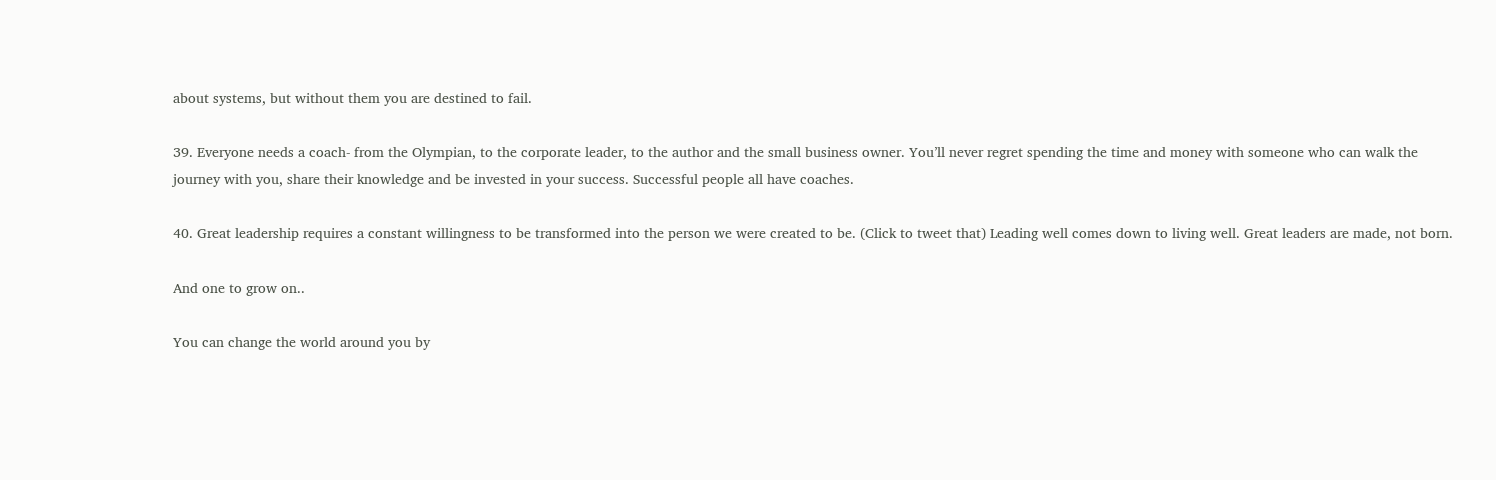about systems, but without them you are destined to fail.

39. Everyone needs a coach- from the Olympian, to the corporate leader, to the author and the small business owner. You’ll never regret spending the time and money with someone who can walk the journey with you, share their knowledge and be invested in your success. Successful people all have coaches.

40. Great leadership requires a constant willingness to be transformed into the person we were created to be. (Click to tweet that) Leading well comes down to living well. Great leaders are made, not born.

And one to grow on..

You can change the world around you by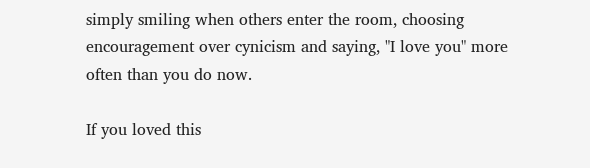simply smiling when others enter the room, choosing encouragement over cynicism and saying, "I love you" more often than you do now.

If you loved this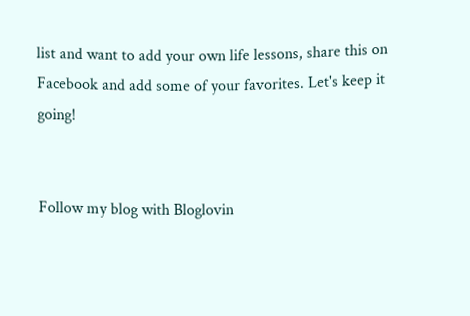list and want to add your own life lessons, share this on Facebook and add some of your favorites. Let's keep it going!


Follow my blog with Bloglovin